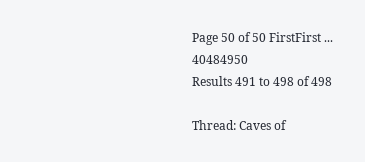Page 50 of 50 FirstFirst ... 40484950
Results 491 to 498 of 498

Thread: Caves of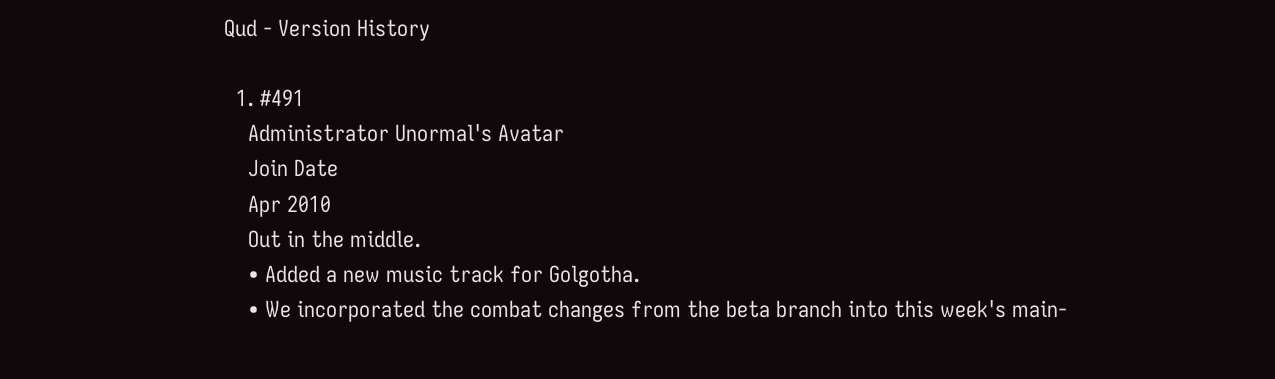Qud - Version History

  1. #491
    Administrator Unormal's Avatar
    Join Date
    Apr 2010
    Out in the middle.
    • Added a new music track for Golgotha.
    • We incorporated the combat changes from the beta branch into this week's main-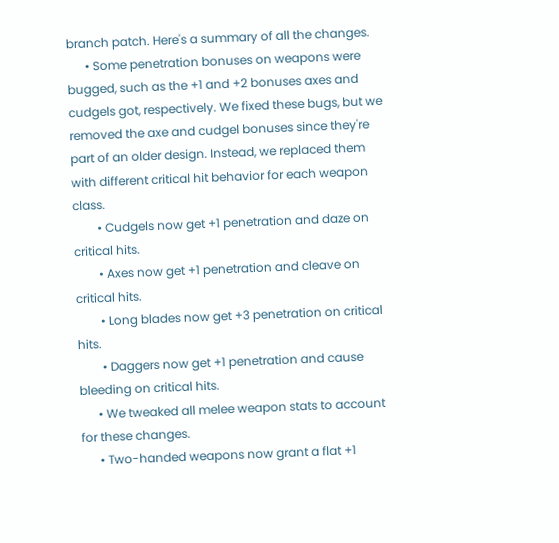branch patch. Here's a summary of all the changes.
      • Some penetration bonuses on weapons were bugged, such as the +1 and +2 bonuses axes and cudgels got, respectively. We fixed these bugs, but we removed the axe and cudgel bonuses since they're part of an older design. Instead, we replaced them with different critical hit behavior for each weapon class.
        • Cudgels now get +1 penetration and daze on critical hits.
        • Axes now get +1 penetration and cleave on critical hits.
        • Long blades now get +3 penetration on critical hits.
        • Daggers now get +1 penetration and cause bleeding on critical hits.
      • We tweaked all melee weapon stats to account for these changes.
      • Two-handed weapons now grant a flat +1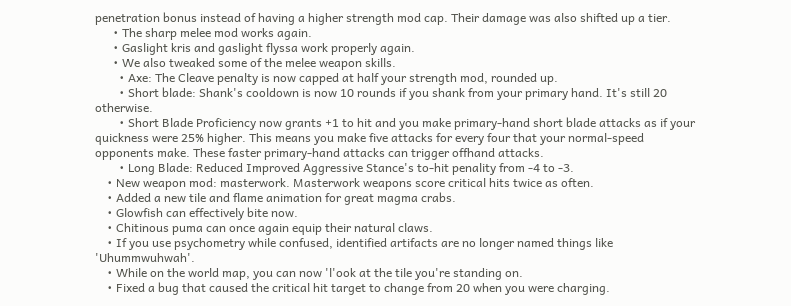penetration bonus instead of having a higher strength mod cap. Their damage was also shifted up a tier.
      • The sharp melee mod works again.
      • Gaslight kris and gaslight flyssa work properly again.
      • We also tweaked some of the melee weapon skills.
        • Axe: The Cleave penalty is now capped at half your strength mod, rounded up.
        • Short blade: Shank's cooldown is now 10 rounds if you shank from your primary hand. It's still 20 otherwise.
        • Short Blade Proficiency now grants +1 to hit and you make primary-hand short blade attacks as if your quickness were 25% higher. This means you make five attacks for every four that your normal-speed opponents make. These faster primary-hand attacks can trigger offhand attacks.
        • Long Blade: Reduced Improved Aggressive Stance's to-hit penality from -4 to -3.
    • New weapon mod: masterwork. Masterwork weapons score critical hits twice as often.
    • Added a new tile and flame animation for great magma crabs.
    • Glowfish can effectively bite now.
    • Chitinous puma can once again equip their natural claws.
    • If you use psychometry while confused, identified artifacts are no longer named things like 'Uhummwuhwah'.
    • While on the world map, you can now 'l'ook at the tile you're standing on.
    • Fixed a bug that caused the critical hit target to change from 20 when you were charging.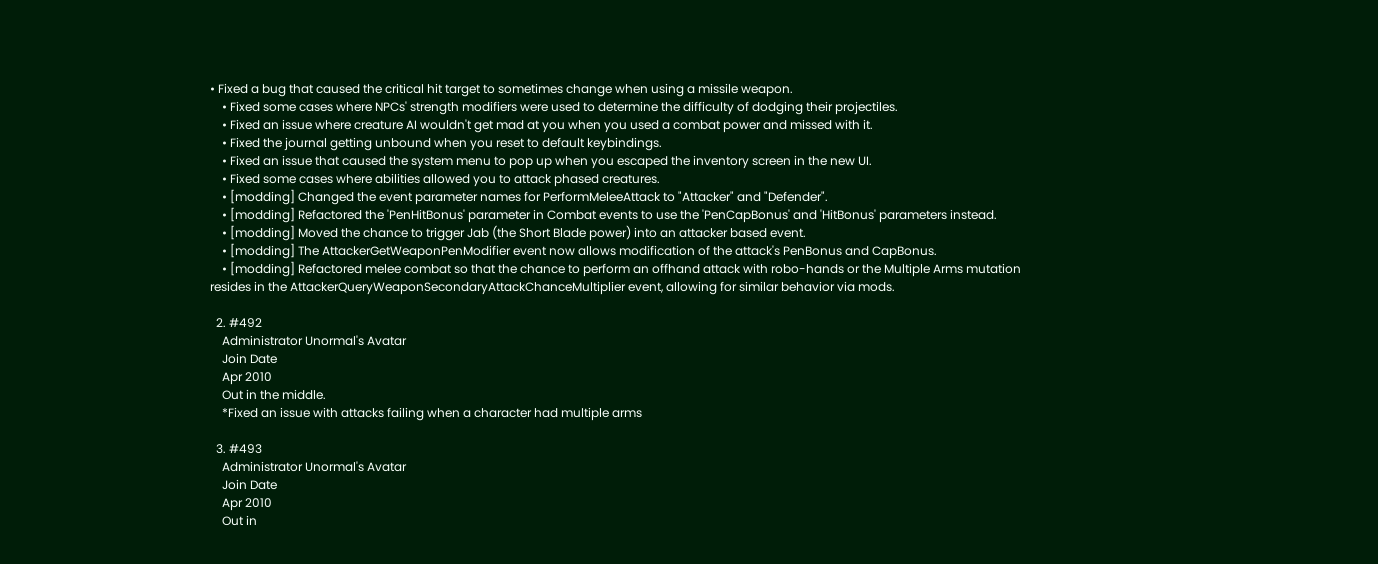• Fixed a bug that caused the critical hit target to sometimes change when using a missile weapon.
    • Fixed some cases where NPCs' strength modifiers were used to determine the difficulty of dodging their projectiles.
    • Fixed an issue where creature AI wouldn't get mad at you when you used a combat power and missed with it.
    • Fixed the journal getting unbound when you reset to default keybindings.
    • Fixed an issue that caused the system menu to pop up when you escaped the inventory screen in the new UI.
    • Fixed some cases where abilities allowed you to attack phased creatures.
    • [modding] Changed the event parameter names for PerformMeleeAttack to "Attacker" and "Defender".
    • [modding] Refactored the 'PenHitBonus' parameter in Combat events to use the 'PenCapBonus' and 'HitBonus' parameters instead.
    • [modding] Moved the chance to trigger Jab (the Short Blade power) into an attacker based event.
    • [modding] The AttackerGetWeaponPenModifier event now allows modification of the attack's PenBonus and CapBonus.
    • [modding] Refactored melee combat so that the chance to perform an offhand attack with robo-hands or the Multiple Arms mutation resides in the AttackerQueryWeaponSecondaryAttackChanceMultiplier event, allowing for similar behavior via mods.

  2. #492
    Administrator Unormal's Avatar
    Join Date
    Apr 2010
    Out in the middle.
    *Fixed an issue with attacks failing when a character had multiple arms

  3. #493
    Administrator Unormal's Avatar
    Join Date
    Apr 2010
    Out in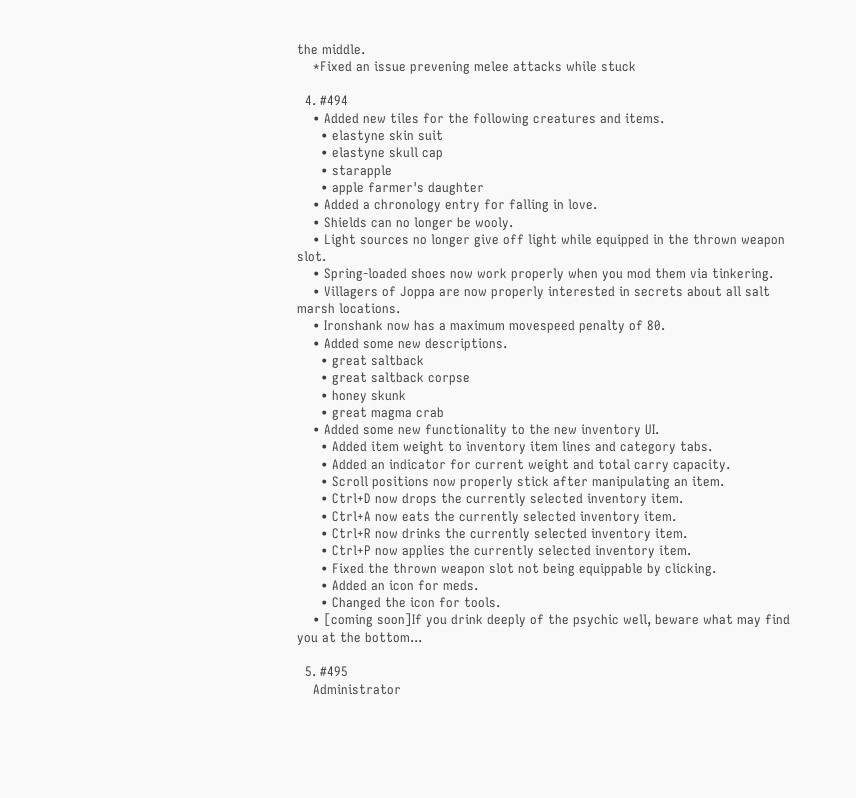the middle.
    *Fixed an issue prevening melee attacks while stuck

  4. #494
    • Added new tiles for the following creatures and items.
      • elastyne skin suit
      • elastyne skull cap
      • starapple
      • apple farmer's daughter
    • Added a chronology entry for falling in love.
    • Shields can no longer be wooly.
    • Light sources no longer give off light while equipped in the thrown weapon slot.
    • Spring-loaded shoes now work properly when you mod them via tinkering.
    • Villagers of Joppa are now properly interested in secrets about all salt marsh locations.
    • Ironshank now has a maximum movespeed penalty of 80.
    • Added some new descriptions.
      • great saltback
      • great saltback corpse
      • honey skunk
      • great magma crab
    • Added some new functionality to the new inventory UI.
      • Added item weight to inventory item lines and category tabs.
      • Added an indicator for current weight and total carry capacity.
      • Scroll positions now properly stick after manipulating an item.
      • Ctrl+D now drops the currently selected inventory item.
      • Ctrl+A now eats the currently selected inventory item.
      • Ctrl+R now drinks the currently selected inventory item.
      • Ctrl+P now applies the currently selected inventory item.
      • Fixed the thrown weapon slot not being equippable by clicking.
      • Added an icon for meds.
      • Changed the icon for tools.
    • [coming soon]If you drink deeply of the psychic well, beware what may find you at the bottom...

  5. #495
    Administrator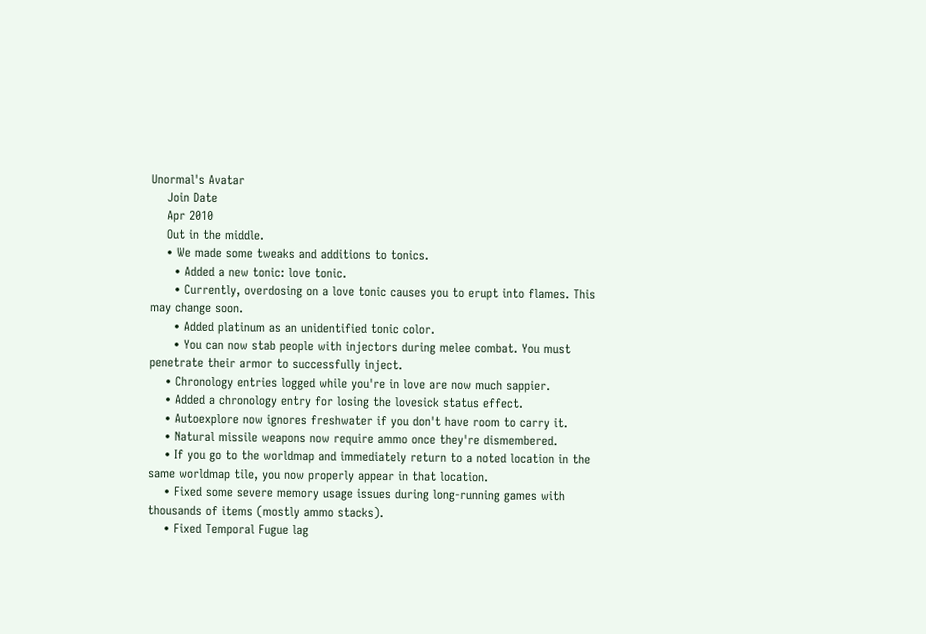Unormal's Avatar
    Join Date
    Apr 2010
    Out in the middle.
    • We made some tweaks and additions to tonics.
      • Added a new tonic: love tonic.
      • Currently, overdosing on a love tonic causes you to erupt into flames. This may change soon.
      • Added platinum as an unidentified tonic color.
      • You can now stab people with injectors during melee combat. You must penetrate their armor to successfully inject.
    • Chronology entries logged while you're in love are now much sappier.
    • Added a chronology entry for losing the lovesick status effect.
    • Autoexplore now ignores freshwater if you don't have room to carry it.
    • Natural missile weapons now require ammo once they're dismembered.
    • If you go to the worldmap and immediately return to a noted location in the same worldmap tile, you now properly appear in that location.
    • Fixed some severe memory usage issues during long-running games with thousands of items (mostly ammo stacks).
    • Fixed Temporal Fugue lag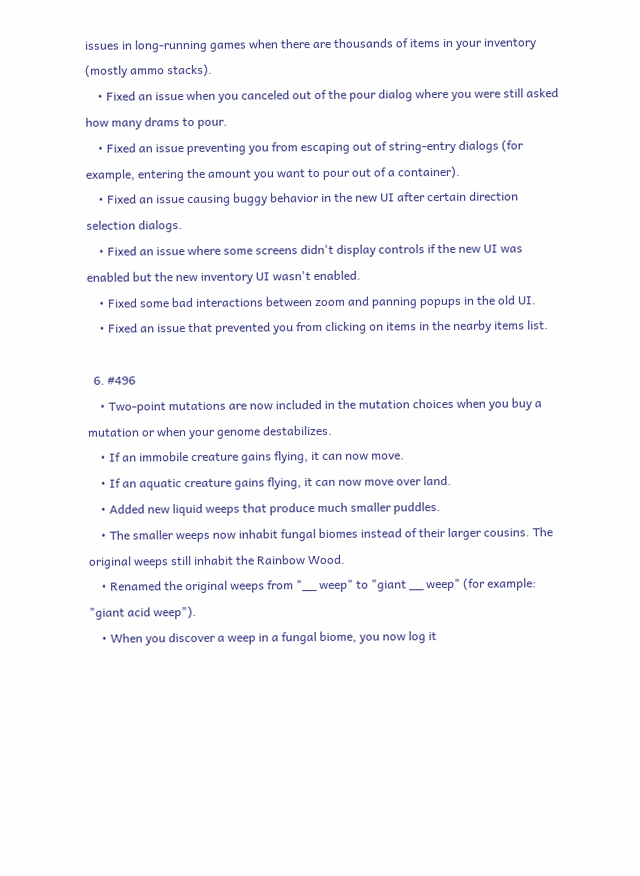issues in long-running games when there are thousands of items in your inventory (mostly ammo stacks).
    • Fixed an issue when you canceled out of the pour dialog where you were still asked how many drams to pour.
    • Fixed an issue preventing you from escaping out of string-entry dialogs (for example, entering the amount you want to pour out of a container).
    • Fixed an issue causing buggy behavior in the new UI after certain direction selection dialogs.
    • Fixed an issue where some screens didn't display controls if the new UI was enabled but the new inventory UI wasn't enabled.
    • Fixed some bad interactions between zoom and panning popups in the old UI.
    • Fixed an issue that prevented you from clicking on items in the nearby items list.

  6. #496
    • Two-point mutations are now included in the mutation choices when you buy a mutation or when your genome destabilizes.
    • If an immobile creature gains flying, it can now move.
    • If an aquatic creature gains flying, it can now move over land.
    • Added new liquid weeps that produce much smaller puddles.
    • The smaller weeps now inhabit fungal biomes instead of their larger cousins. The original weeps still inhabit the Rainbow Wood.
    • Renamed the original weeps from "__ weep" to "giant __ weep" (for example: "giant acid weep").
    • When you discover a weep in a fungal biome, you now log it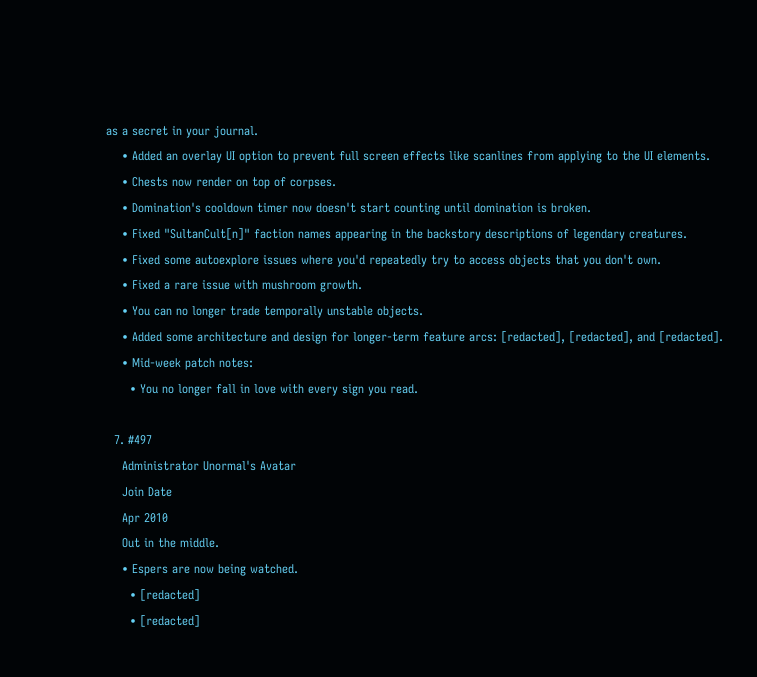as a secret in your journal.
    • Added an overlay UI option to prevent full screen effects like scanlines from applying to the UI elements.
    • Chests now render on top of corpses.
    • Domination's cooldown timer now doesn't start counting until domination is broken.
    • Fixed "SultanCult[n]" faction names appearing in the backstory descriptions of legendary creatures.
    • Fixed some autoexplore issues where you'd repeatedly try to access objects that you don't own.
    • Fixed a rare issue with mushroom growth.
    • You can no longer trade temporally unstable objects.
    • Added some architecture and design for longer-term feature arcs: [redacted], [redacted], and [redacted].
    • Mid-week patch notes:
      • You no longer fall in love with every sign you read.

  7. #497
    Administrator Unormal's Avatar
    Join Date
    Apr 2010
    Out in the middle.
    • Espers are now being watched.
      • [redacted]
      • [redacted]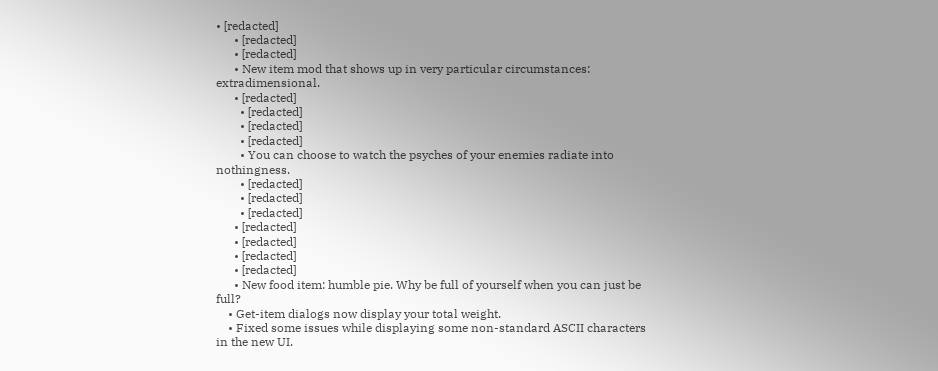• [redacted]
      • [redacted]
      • [redacted]
      • New item mod that shows up in very particular circumstances: extradimensional.
      • [redacted]
        • [redacted]
        • [redacted]
        • [redacted]
        • You can choose to watch the psyches of your enemies radiate into nothingness.
        • [redacted]
        • [redacted]
        • [redacted]
      • [redacted]
      • [redacted]
      • [redacted]
      • [redacted]
      • New food item: humble pie. Why be full of yourself when you can just be full?
    • Get-item dialogs now display your total weight.
    • Fixed some issues while displaying some non-standard ASCII characters in the new UI.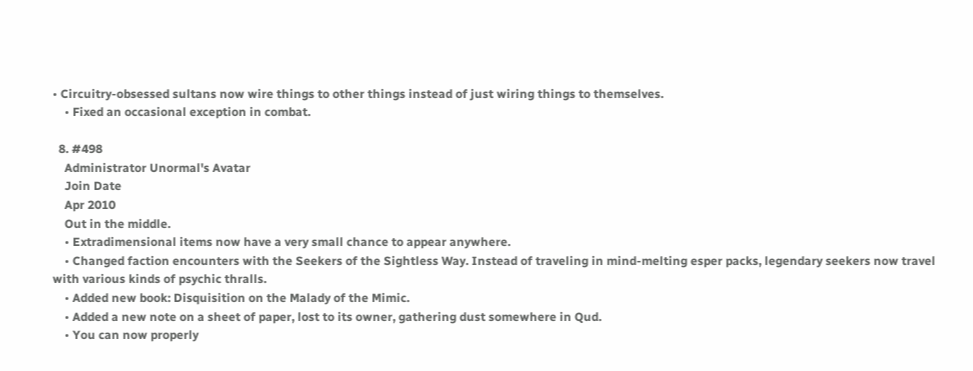• Circuitry-obsessed sultans now wire things to other things instead of just wiring things to themselves.
    • Fixed an occasional exception in combat.

  8. #498
    Administrator Unormal's Avatar
    Join Date
    Apr 2010
    Out in the middle.
    • Extradimensional items now have a very small chance to appear anywhere.
    • Changed faction encounters with the Seekers of the Sightless Way. Instead of traveling in mind-melting esper packs, legendary seekers now travel with various kinds of psychic thralls.
    • Added new book: Disquisition on the Malady of the Mimic.
    • Added a new note on a sheet of paper, lost to its owner, gathering dust somewhere in Qud.
    • You can now properly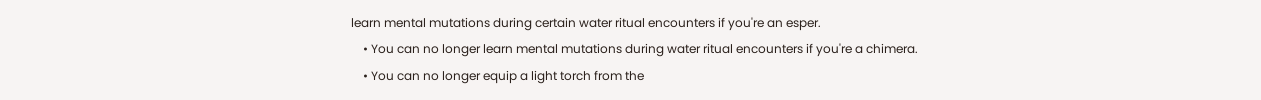learn mental mutations during certain water ritual encounters if you're an esper.
    • You can no longer learn mental mutations during water ritual encounters if you're a chimera.
    • You can no longer equip a light torch from the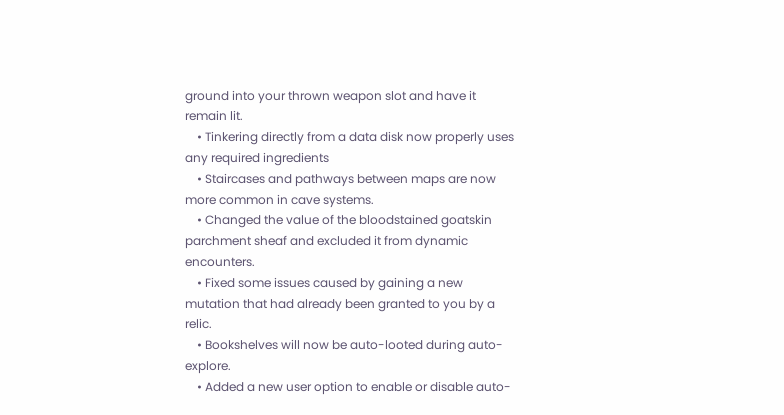ground into your thrown weapon slot and have it remain lit.
    • Tinkering directly from a data disk now properly uses any required ingredients
    • Staircases and pathways between maps are now more common in cave systems.
    • Changed the value of the bloodstained goatskin parchment sheaf and excluded it from dynamic encounters.
    • Fixed some issues caused by gaining a new mutation that had already been granted to you by a relic.
    • Bookshelves will now be auto-looted during auto-explore.
    • Added a new user option to enable or disable auto-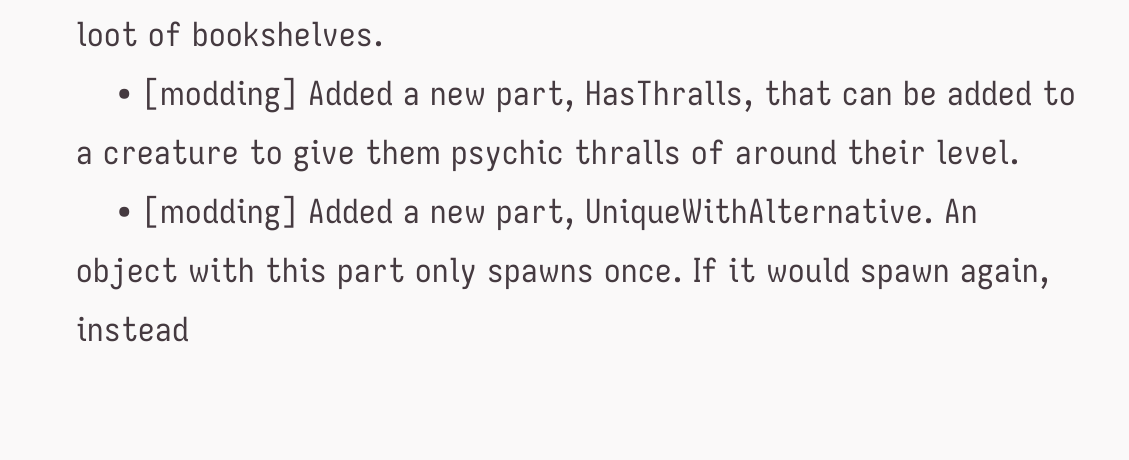loot of bookshelves.
    • [modding] Added a new part, HasThralls, that can be added to a creature to give them psychic thralls of around their level.
    • [modding] Added a new part, UniqueWithAlternative. An object with this part only spawns once. If it would spawn again, instead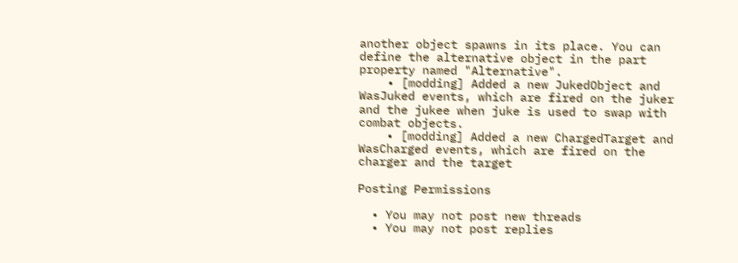another object spawns in its place. You can define the alternative object in the part property named "Alternative".
    • [modding] Added a new JukedObject and WasJuked events, which are fired on the juker and the jukee when juke is used to swap with combat objects.
    • [modding] Added a new ChargedTarget and WasCharged events, which are fired on the charger and the target

Posting Permissions

  • You may not post new threads
  • You may not post replies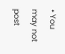• You may not post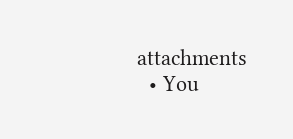attachments
  • You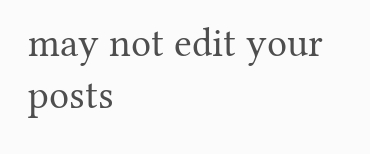may not edit your posts